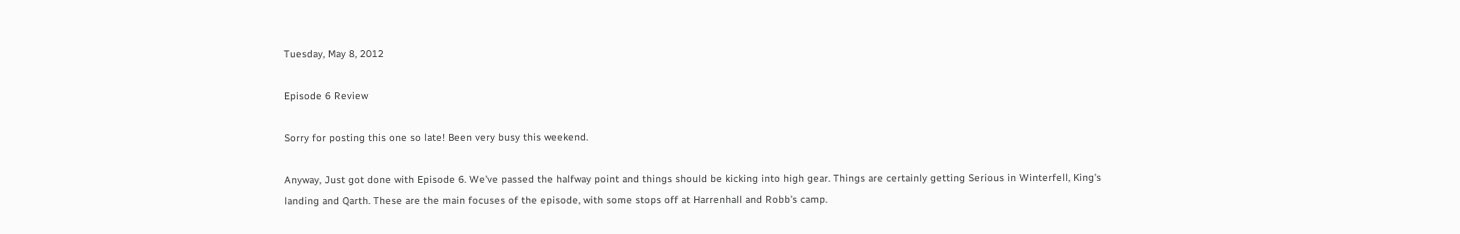Tuesday, May 8, 2012

Episode 6 Review

Sorry for posting this one so late! Been very busy this weekend.

Anyway, Just got done with Episode 6. We've passed the halfway point and things should be kicking into high gear. Things are certainly getting Serious in Winterfell, King's landing and Qarth. These are the main focuses of the episode, with some stops off at Harrenhall and Robb's camp.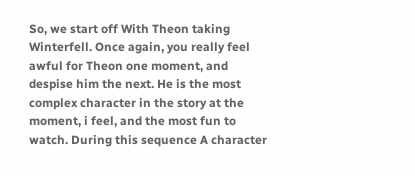So, we start off With Theon taking Winterfell. Once again, you really feel awful for Theon one moment, and despise him the next. He is the most complex character in the story at the moment, i feel, and the most fun to watch. During this sequence A character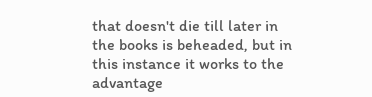that doesn't die till later in the books is beheaded, but in this instance it works to the advantage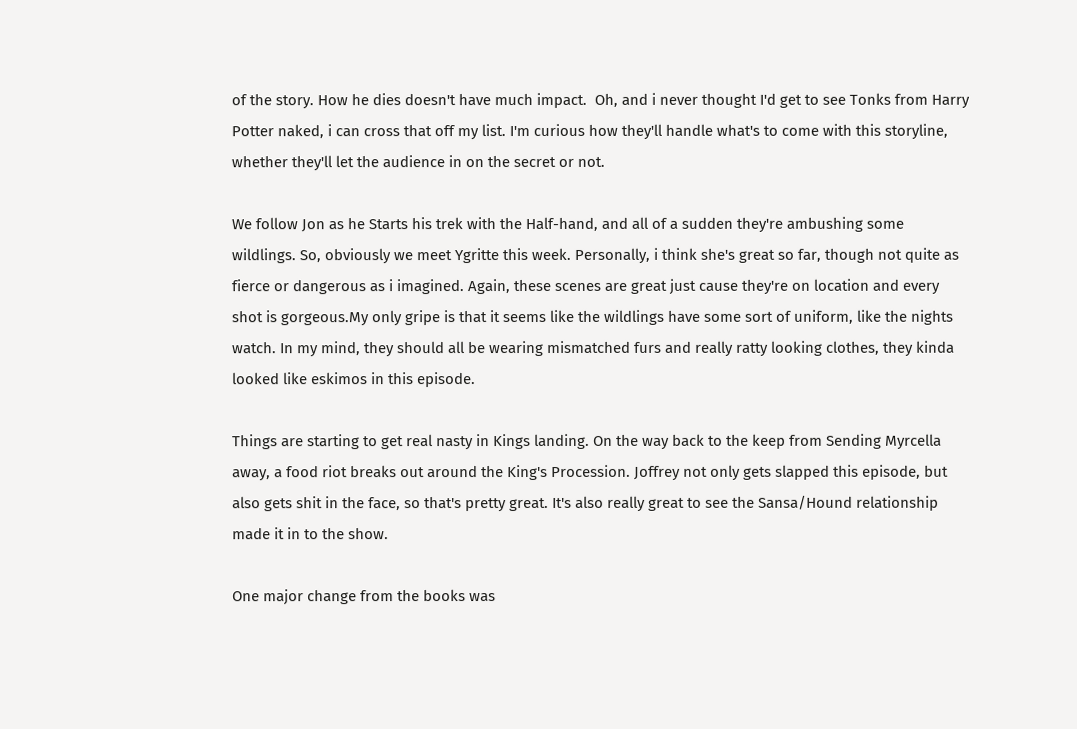of the story. How he dies doesn't have much impact.  Oh, and i never thought I'd get to see Tonks from Harry Potter naked, i can cross that off my list. I'm curious how they'll handle what's to come with this storyline, whether they'll let the audience in on the secret or not.

We follow Jon as he Starts his trek with the Half-hand, and all of a sudden they're ambushing some wildlings. So, obviously we meet Ygritte this week. Personally, i think she's great so far, though not quite as fierce or dangerous as i imagined. Again, these scenes are great just cause they're on location and every shot is gorgeous.My only gripe is that it seems like the wildlings have some sort of uniform, like the nights watch. In my mind, they should all be wearing mismatched furs and really ratty looking clothes, they kinda looked like eskimos in this episode.

Things are starting to get real nasty in Kings landing. On the way back to the keep from Sending Myrcella away, a food riot breaks out around the King's Procession. Joffrey not only gets slapped this episode, but also gets shit in the face, so that's pretty great. It's also really great to see the Sansa/Hound relationship made it in to the show.

One major change from the books was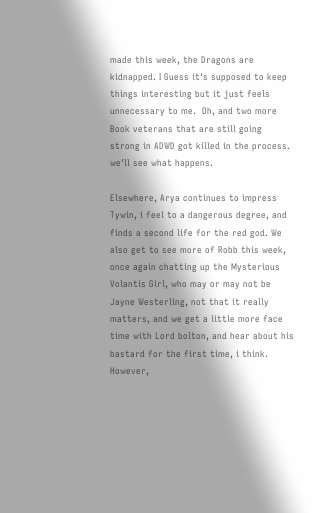made this week, the Dragons are kidnapped. I Guess it's supposed to keep things interesting but it just feels unnecessary to me.  Oh, and two more Book veterans that are still going strong in ADWD got killed in the process. we'll see what happens.

Elsewhere, Arya continues to impress Tywin, i feel to a dangerous degree, and finds a second life for the red god. We also get to see more of Robb this week, once again chatting up the Mysterious Volantis Girl, who may or may not be Jayne Westerling, not that it really matters, and we get a little more face time with Lord bolton, and hear about his bastard for the first time, i think.  However,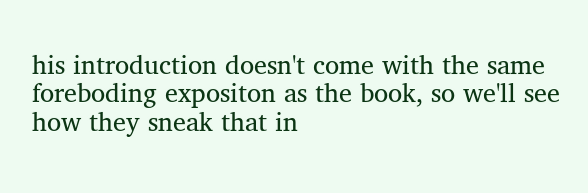his introduction doesn't come with the same foreboding expositon as the book, so we'll see how they sneak that in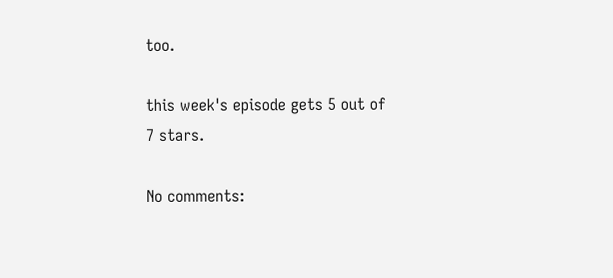too.

this week's episode gets 5 out of 7 stars.

No comments: